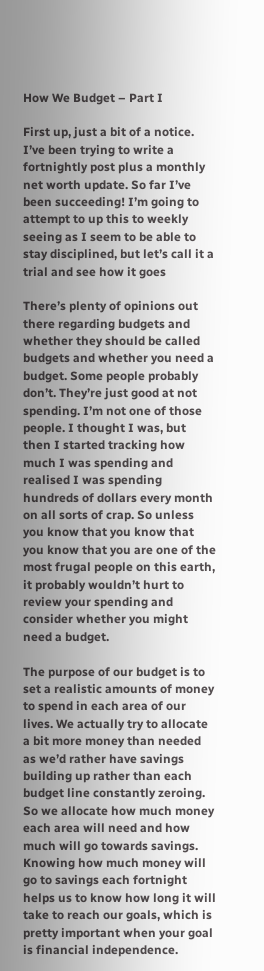How We Budget – Part I

First up, just a bit of a notice. I’ve been trying to write a fortnightly post plus a monthly net worth update. So far I’ve been succeeding! I’m going to attempt to up this to weekly seeing as I seem to be able to stay disciplined, but let’s call it a trial and see how it goes

There’s plenty of opinions out there regarding budgets and whether they should be called budgets and whether you need a budget. Some people probably don’t. They’re just good at not spending. I’m not one of those people. I thought I was, but then I started tracking how much I was spending and realised I was spending hundreds of dollars every month on all sorts of crap. So unless you know that you know that you know that you are one of the most frugal people on this earth, it probably wouldn’t hurt to review your spending and consider whether you might need a budget.

The purpose of our budget is to set a realistic amounts of money to spend in each area of our lives. We actually try to allocate a bit more money than needed as we’d rather have savings building up rather than each budget line constantly zeroing. So we allocate how much money each area will need and how much will go towards savings. Knowing how much money will go to savings each fortnight helps us to know how long it will take to reach our goals, which is pretty important when your goal is financial independence.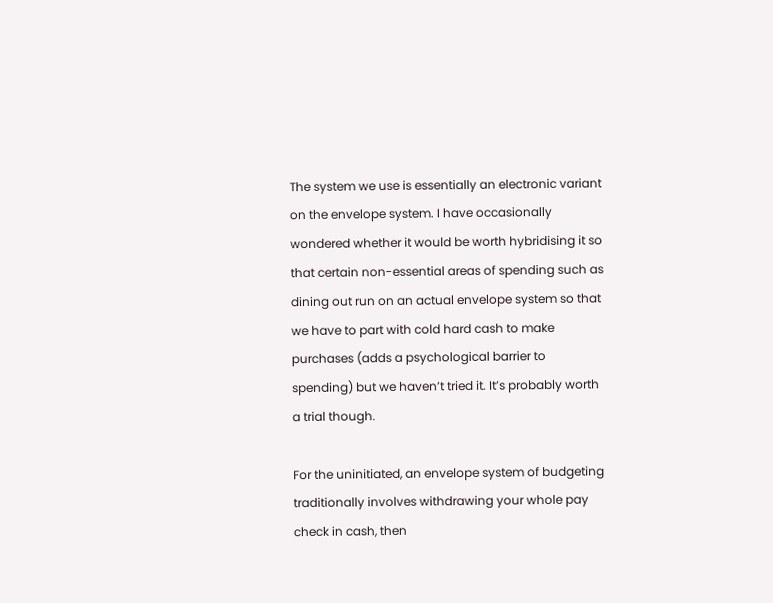The system we use is essentially an electronic variant on the envelope system. I have occasionally wondered whether it would be worth hybridising it so that certain non-essential areas of spending such as dining out run on an actual envelope system so that we have to part with cold hard cash to make purchases (adds a psychological barrier to spending) but we haven’t tried it. It’s probably worth a trial though.

For the uninitiated, an envelope system of budgeting traditionally involves withdrawing your whole pay check in cash, then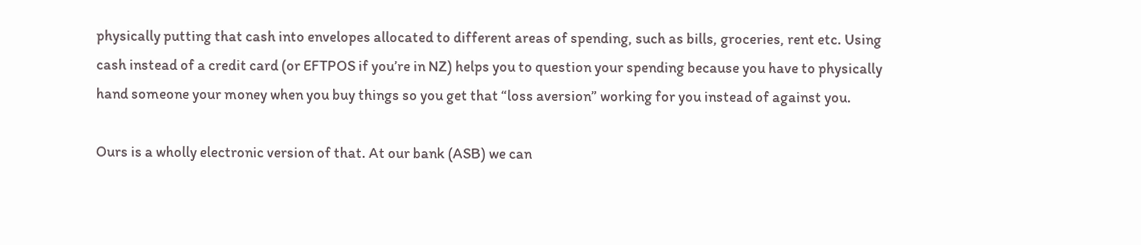physically putting that cash into envelopes allocated to different areas of spending, such as bills, groceries, rent etc. Using cash instead of a credit card (or EFTPOS if you’re in NZ) helps you to question your spending because you have to physically hand someone your money when you buy things so you get that “loss aversion” working for you instead of against you.

Ours is a wholly electronic version of that. At our bank (ASB) we can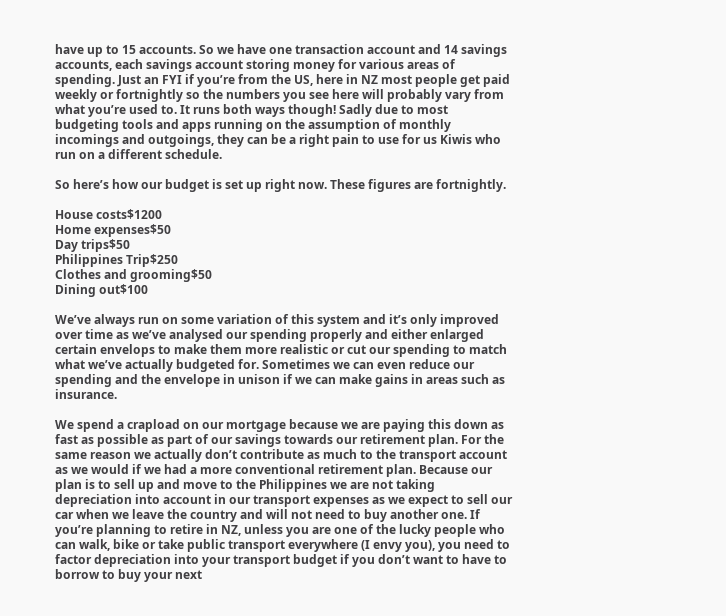have up to 15 accounts. So we have one transaction account and 14 savings accounts, each savings account storing money for various areas of spending. Just an FYI if you’re from the US, here in NZ most people get paid weekly or fortnightly so the numbers you see here will probably vary from what you’re used to. It runs both ways though! Sadly due to most budgeting tools and apps running on the assumption of monthly incomings and outgoings, they can be a right pain to use for us Kiwis who run on a different schedule.

So here’s how our budget is set up right now. These figures are fortnightly.

House costs$1200
Home expenses$50
Day trips$50
Philippines Trip$250
Clothes and grooming$50
Dining out$100

We’ve always run on some variation of this system and it’s only improved over time as we’ve analysed our spending properly and either enlarged certain envelops to make them more realistic or cut our spending to match what we’ve actually budgeted for. Sometimes we can even reduce our spending and the envelope in unison if we can make gains in areas such as insurance.

We spend a crapload on our mortgage because we are paying this down as fast as possible as part of our savings towards our retirement plan. For the same reason we actually don’t contribute as much to the transport account as we would if we had a more conventional retirement plan. Because our plan is to sell up and move to the Philippines we are not taking depreciation into account in our transport expenses as we expect to sell our car when we leave the country and will not need to buy another one. If you’re planning to retire in NZ, unless you are one of the lucky people who can walk, bike or take public transport everywhere (I envy you), you need to factor depreciation into your transport budget if you don’t want to have to borrow to buy your next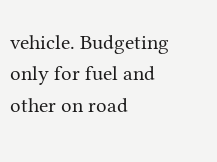vehicle. Budgeting only for fuel and other on road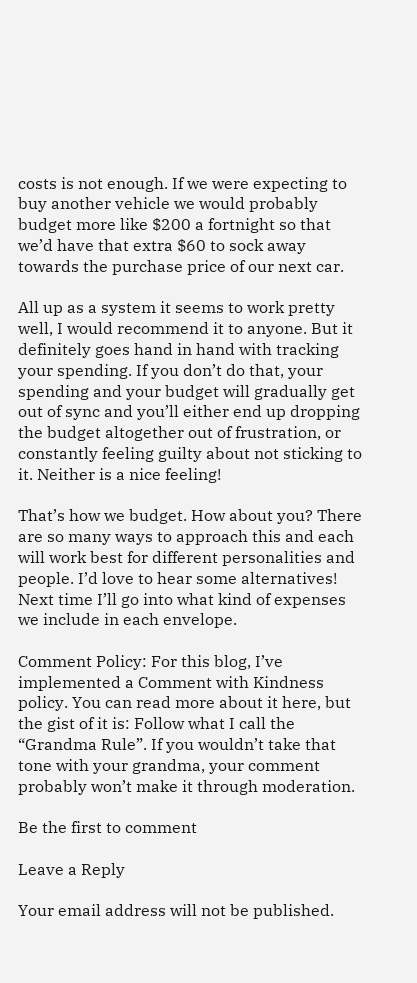costs is not enough. If we were expecting to buy another vehicle we would probably budget more like $200 a fortnight so that we’d have that extra $60 to sock away towards the purchase price of our next car.

All up as a system it seems to work pretty well, I would recommend it to anyone. But it definitely goes hand in hand with tracking your spending. If you don’t do that, your spending and your budget will gradually get out of sync and you’ll either end up dropping the budget altogether out of frustration, or constantly feeling guilty about not sticking to it. Neither is a nice feeling!

That’s how we budget. How about you? There are so many ways to approach this and each will work best for different personalities and people. I’d love to hear some alternatives! Next time I’ll go into what kind of expenses we include in each envelope.

Comment Policy: For this blog, I’ve implemented a Comment with Kindness policy. You can read more about it here, but the gist of it is: Follow what I call the “Grandma Rule”. If you wouldn’t take that tone with your grandma, your comment probably won’t make it through moderation.

Be the first to comment

Leave a Reply

Your email address will not be published.